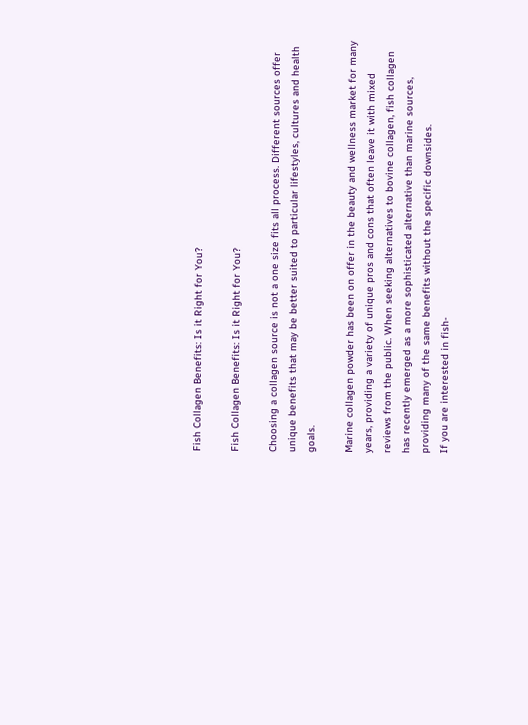Fish Collagen Benefits: Is it Right for You?

Fish Collagen Benefits: Is it Right for You?

Choosing a collagen source is not a one size fits all process. Different sources offer unique benefits that may be better suited to particular lifestyles, cultures and health goals.

Marine collagen powder has been on offer in the beauty and wellness market for many years, providing a variety of unique pros and cons that often leave it with mixed reviews from the public. When seeking alternatives to bovine collagen, fish collagen has recently emerged as a more sophisticated alternative than marine sources, providing many of the same benefits without the specific downsides.
If you are interested in fish-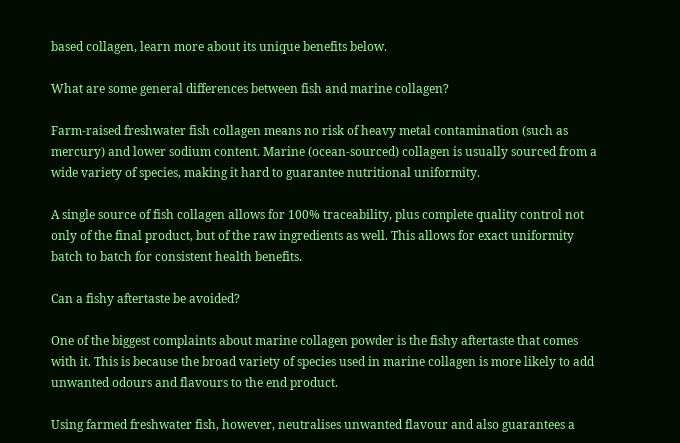based collagen, learn more about its unique benefits below.

What are some general differences between fish and marine collagen?

Farm-raised freshwater fish collagen means no risk of heavy metal contamination (such as mercury) and lower sodium content. Marine (ocean-sourced) collagen is usually sourced from a wide variety of species, making it hard to guarantee nutritional uniformity.

A single source of fish collagen allows for 100% traceability, plus complete quality control not only of the final product, but of the raw ingredients as well. This allows for exact uniformity batch to batch for consistent health benefits.

Can a fishy aftertaste be avoided?

One of the biggest complaints about marine collagen powder is the fishy aftertaste that comes with it. This is because the broad variety of species used in marine collagen is more likely to add unwanted odours and flavours to the end product.

Using farmed freshwater fish, however, neutralises unwanted flavour and also guarantees a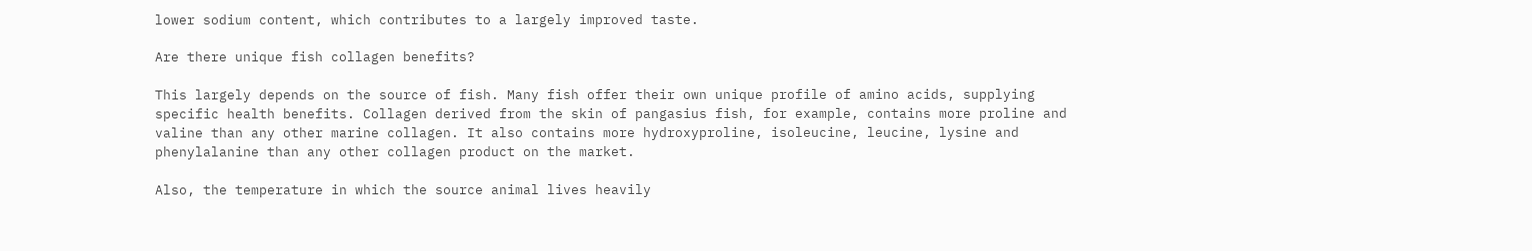lower sodium content, which contributes to a largely improved taste.

Are there unique fish collagen benefits?

This largely depends on the source of fish. Many fish offer their own unique profile of amino acids, supplying specific health benefits. Collagen derived from the skin of pangasius fish, for example, contains more proline and valine than any other marine collagen. It also contains more hydroxyproline, isoleucine, leucine, lysine and phenylalanine than any other collagen product on the market.

Also, the temperature in which the source animal lives heavily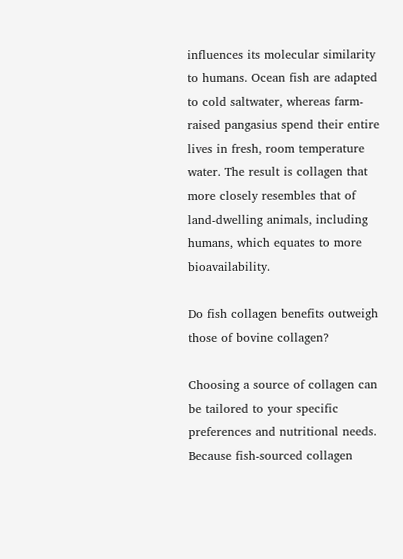influences its molecular similarity to humans. Ocean fish are adapted to cold saltwater, whereas farm-raised pangasius spend their entire lives in fresh, room temperature water. The result is collagen that more closely resembles that of land-dwelling animals, including humans, which equates to more bioavailability.

Do fish collagen benefits outweigh those of bovine collagen?

Choosing a source of collagen can be tailored to your specific preferences and nutritional needs. Because fish-sourced collagen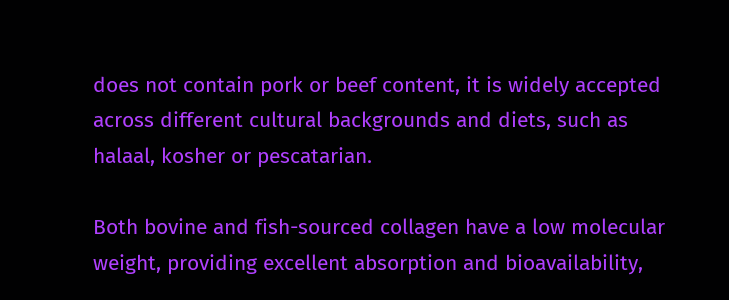does not contain pork or beef content, it is widely accepted across different cultural backgrounds and diets, such as halaal, kosher or pescatarian.

Both bovine and fish-sourced collagen have a low molecular weight, providing excellent absorption and bioavailability,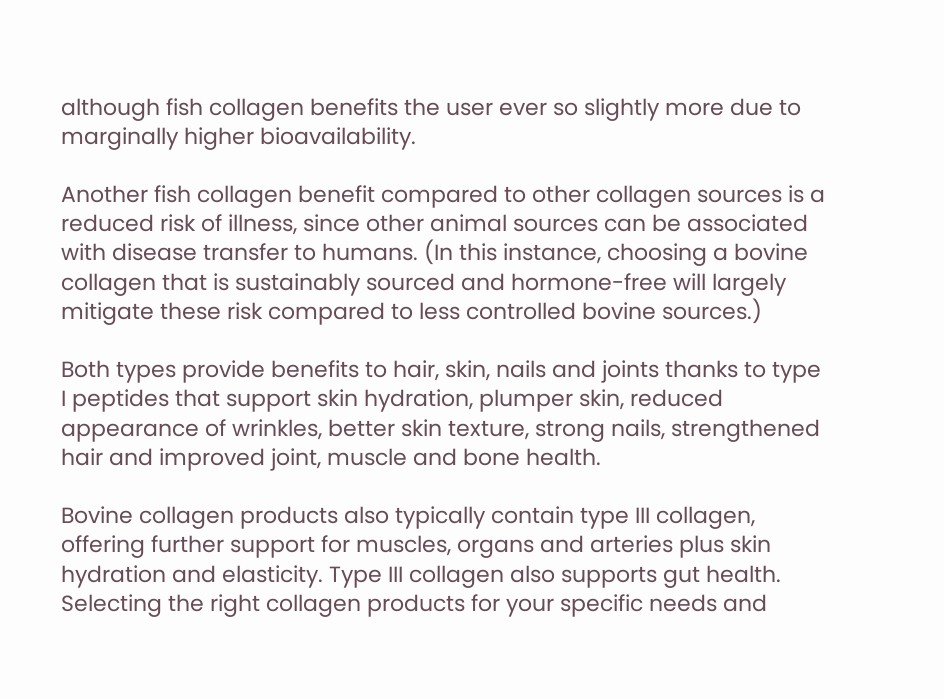although fish collagen benefits the user ever so slightly more due to marginally higher bioavailability.

Another fish collagen benefit compared to other collagen sources is a reduced risk of illness, since other animal sources can be associated with disease transfer to humans. (In this instance, choosing a bovine collagen that is sustainably sourced and hormone-free will largely mitigate these risk compared to less controlled bovine sources.)

Both types provide benefits to hair, skin, nails and joints thanks to type I peptides that support skin hydration, plumper skin, reduced appearance of wrinkles, better skin texture, strong nails, strengthened hair and improved joint, muscle and bone health.

Bovine collagen products also typically contain type III collagen, offering further support for muscles, organs and arteries plus skin hydration and elasticity. Type III collagen also supports gut health.
Selecting the right collagen products for your specific needs and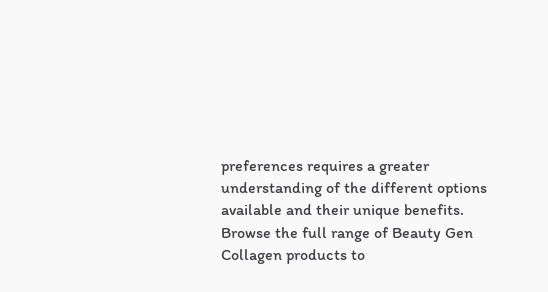preferences requires a greater understanding of the different options available and their unique benefits. Browse the full range of Beauty Gen Collagen products to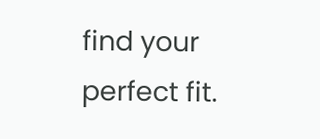find your perfect fit.